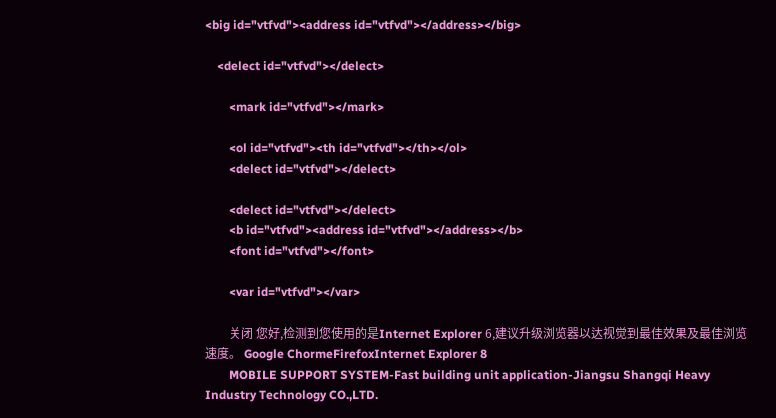<big id="vtfvd"><address id="vtfvd"></address></big>

    <delect id="vtfvd"></delect>

        <mark id="vtfvd"></mark>

        <ol id="vtfvd"><th id="vtfvd"></th></ol>
        <delect id="vtfvd"></delect>

        <delect id="vtfvd"></delect>
        <b id="vtfvd"><address id="vtfvd"></address></b>
        <font id="vtfvd"></font>

        <var id="vtfvd"></var>

        关闭 您好,检测到您使用的是Internet Explorer 6,建议升级浏览器以达视觉到最佳效果及最佳浏览速度。 Google ChormeFirefoxInternet Explorer 8
        MOBILE SUPPORT SYSTEM-Fast building unit application-Jiangsu Shangqi Heavy Industry Technology CO.,LTD.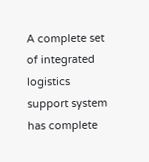A complete set of integrated logistics support system has complete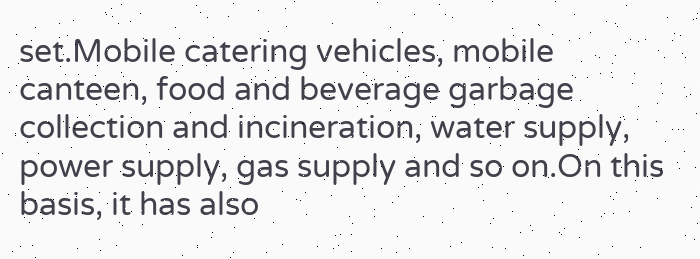set.Mobile catering vehicles, mobile canteen, food and beverage garbage collection and incineration, water supply, power supply, gas supply and so on.On this basis, it has also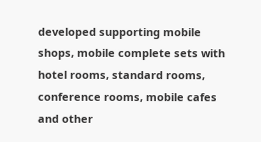developed supporting mobile shops, mobile complete sets with hotel rooms, standard rooms, conference rooms, mobile cafes and other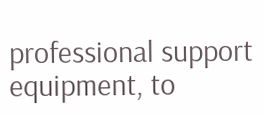professional support equipment, to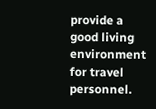provide a good living environment for travel personnel.